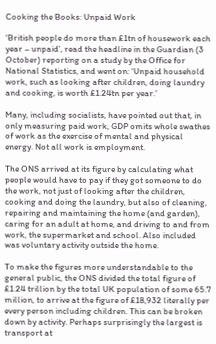Cooking the Books: Unpaid Work

‘British people do more than £1tn of housework each year – unpaid’, read the headline in the Guardian (3 October) reporting on a study by the Office for National Statistics, and went on: ‘Unpaid household work, such as looking after children, doing laundry and cooking, is worth £1.24tn per year.’

Many, including socialists, have pointed out that, in only measuring paid work, GDP omits whole swathes of work as the exercise of mental and physical energy. Not all work is employment.

The ONS arrived at its figure by calculating what people would have to pay if they got someone to do the work, not just of looking after the children, cooking and doing the laundry, but also of cleaning, repairing and maintaining the home (and garden), caring for an adult at home, and driving to and from work, the supermarket and school. Also included was voluntary activity outside the home.

To make the figures more understandable to the general public, the ONS divided the total figure of £1.24 trillion by the total UK population of some 65.7 million, to arrive at the figure of £18,932 literally per every person including children. This can be broken down by activity. Perhaps surprisingly the largest is transport at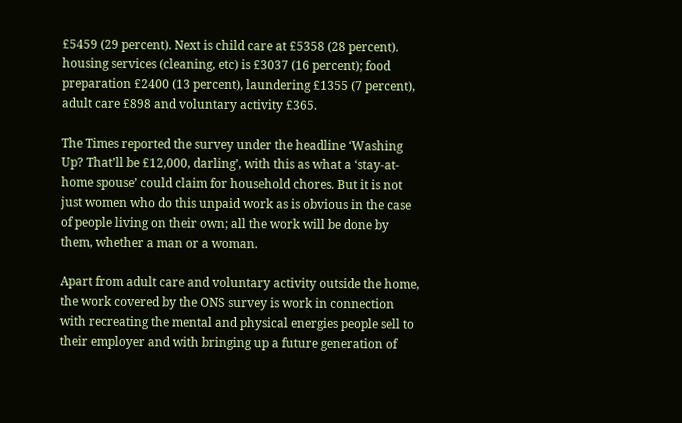£5459 (29 percent). Next is child care at £5358 (28 percent). housing services (cleaning, etc) is £3037 (16 percent); food preparation £2400 (13 percent), laundering £1355 (7 percent), adult care £898 and voluntary activity £365.

The Times reported the survey under the headline ‘Washing Up? That’ll be £12,000, darling’, with this as what a ‘stay-at-home spouse’ could claim for household chores. But it is not just women who do this unpaid work as is obvious in the case of people living on their own; all the work will be done by them, whether a man or a woman.

Apart from adult care and voluntary activity outside the home, the work covered by the ONS survey is work in connection with recreating the mental and physical energies people sell to their employer and with bringing up a future generation of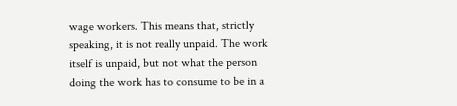wage workers. This means that, strictly speaking, it is not really unpaid. The work itself is unpaid, but not what the person doing the work has to consume to be in a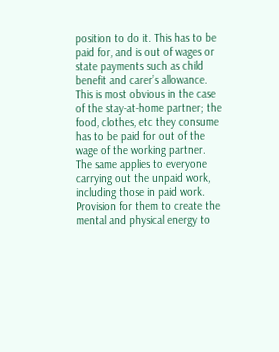position to do it. This has to be paid for, and is out of wages or state payments such as child benefit and carer’s allowance. This is most obvious in the case of the stay-at-home partner; the food, clothes, etc they consume has to be paid for out of the wage of the working partner. The same applies to everyone carrying out the unpaid work, including those in paid work. Provision for them to create the mental and physical energy to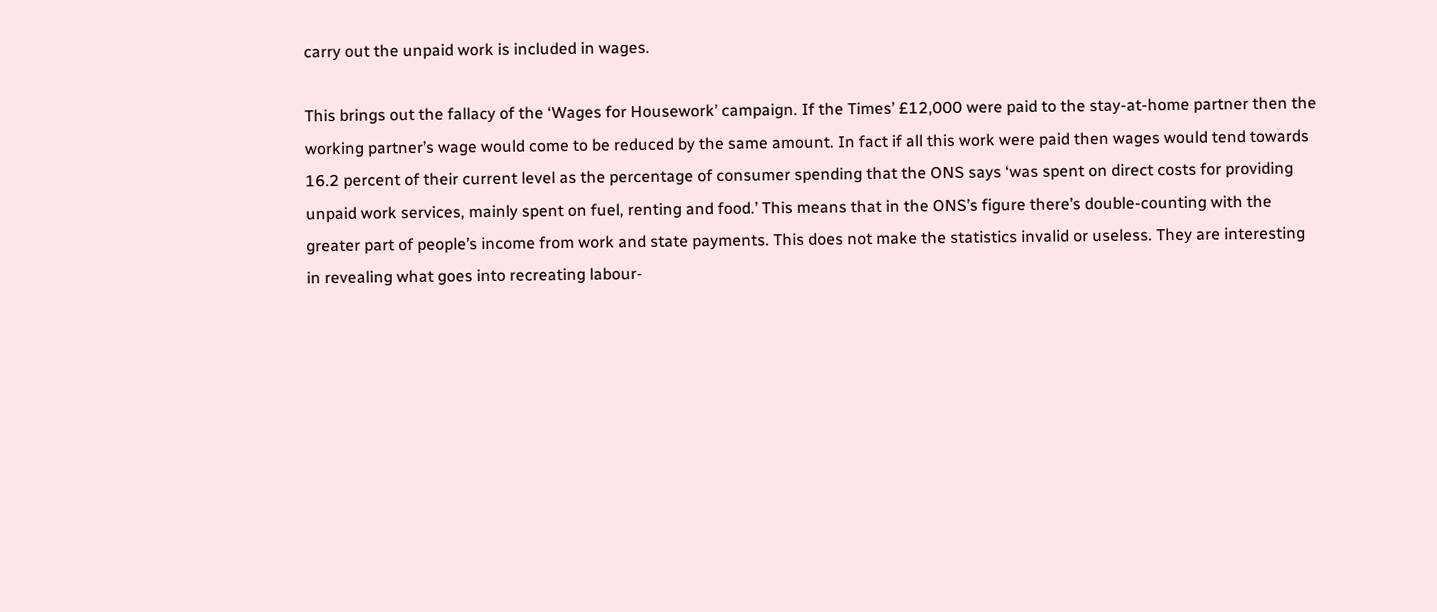carry out the unpaid work is included in wages.

This brings out the fallacy of the ‘Wages for Housework’ campaign. If the Times’ £12,000 were paid to the stay-at-home partner then the working partner’s wage would come to be reduced by the same amount. In fact if all this work were paid then wages would tend towards 16.2 percent of their current level as the percentage of consumer spending that the ONS says ‘was spent on direct costs for providing unpaid work services, mainly spent on fuel, renting and food.’ This means that in the ONS’s figure there’s double-counting with the greater part of people’s income from work and state payments. This does not make the statistics invalid or useless. They are interesting in revealing what goes into recreating labour-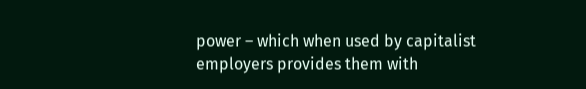power – which when used by capitalist employers provides them with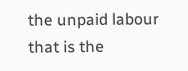the unpaid labour that is the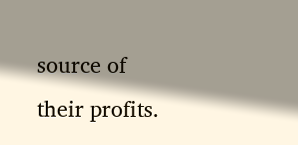source of their profits.